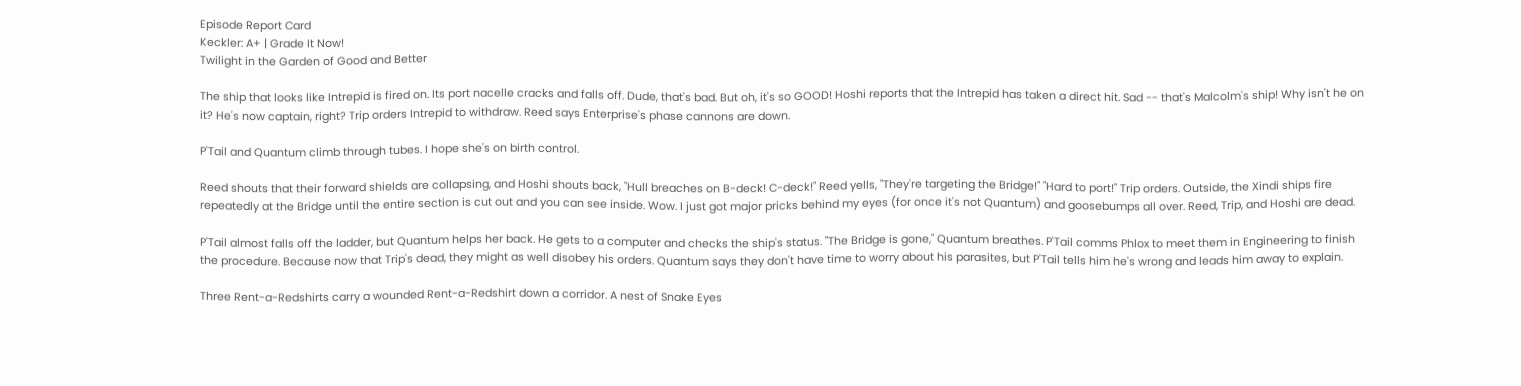Episode Report Card
Keckler: A+ | Grade It Now!
Twilight in the Garden of Good and Better

The ship that looks like Intrepid is fired on. Its port nacelle cracks and falls off. Dude, that's bad. But oh, it's so GOOD! Hoshi reports that the Intrepid has taken a direct hit. Sad -- that's Malcolm's ship! Why isn't he on it? He's now captain, right? Trip orders Intrepid to withdraw. Reed says Enterprise's phase cannons are down.

P'Tail and Quantum climb through tubes. I hope she's on birth control.

Reed shouts that their forward shields are collapsing, and Hoshi shouts back, "Hull breaches on B-deck! C-deck!" Reed yells, "They're targeting the Bridge!" "Hard to port!" Trip orders. Outside, the Xindi ships fire repeatedly at the Bridge until the entire section is cut out and you can see inside. Wow. I just got major pricks behind my eyes (for once it's not Quantum) and goosebumps all over. Reed, Trip, and Hoshi are dead.

P'Tail almost falls off the ladder, but Quantum helps her back. He gets to a computer and checks the ship's status. "The Bridge is gone," Quantum breathes. P'Tail comms Phlox to meet them in Engineering to finish the procedure. Because now that Trip's dead, they might as well disobey his orders. Quantum says they don't have time to worry about his parasites, but P'Tail tells him he's wrong and leads him away to explain.

Three Rent-a-Redshirts carry a wounded Rent-a-Redshirt down a corridor. A nest of Snake Eyes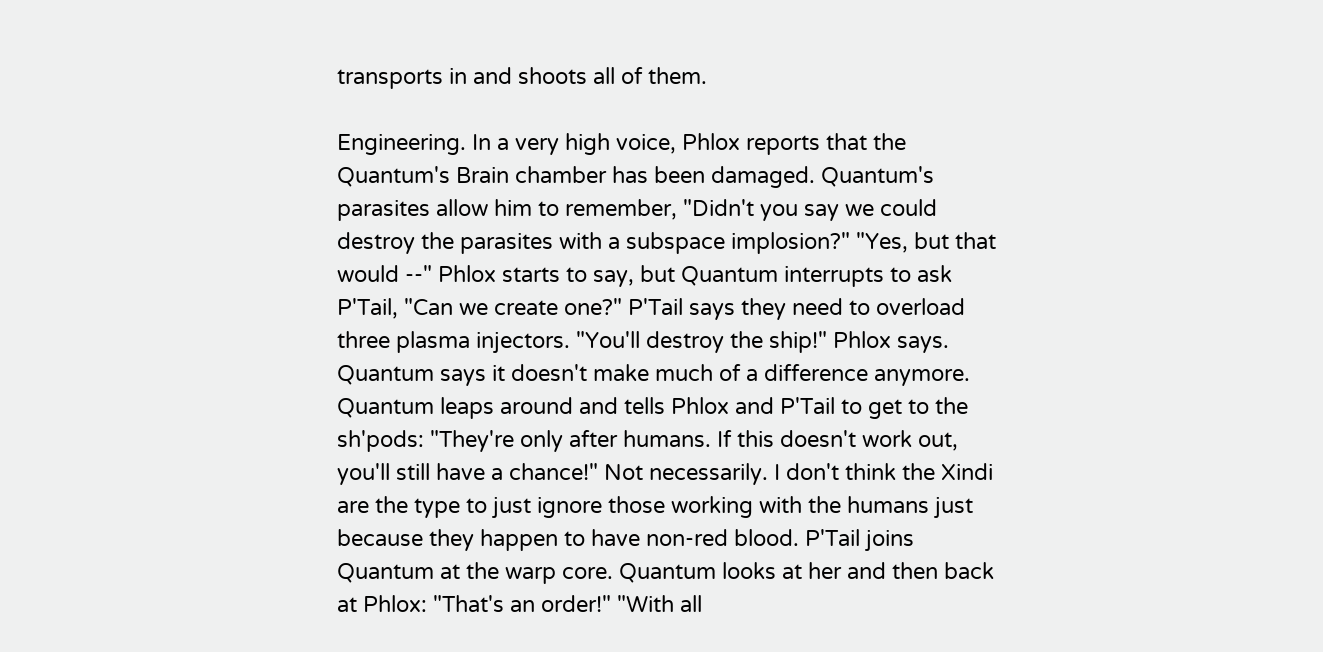transports in and shoots all of them.

Engineering. In a very high voice, Phlox reports that the Quantum's Brain chamber has been damaged. Quantum's parasites allow him to remember, "Didn't you say we could destroy the parasites with a subspace implosion?" "Yes, but that would --" Phlox starts to say, but Quantum interrupts to ask P'Tail, "Can we create one?" P'Tail says they need to overload three plasma injectors. "You'll destroy the ship!" Phlox says. Quantum says it doesn't make much of a difference anymore. Quantum leaps around and tells Phlox and P'Tail to get to the sh'pods: "They're only after humans. If this doesn't work out, you'll still have a chance!" Not necessarily. I don't think the Xindi are the type to just ignore those working with the humans just because they happen to have non-red blood. P'Tail joins Quantum at the warp core. Quantum looks at her and then back at Phlox: "That's an order!" "With all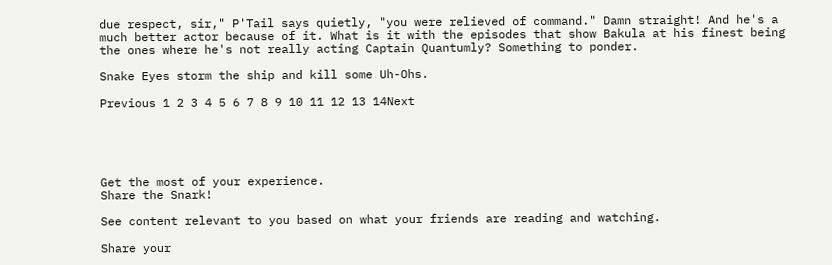due respect, sir," P'Tail says quietly, "you were relieved of command." Damn straight! And he's a much better actor because of it. What is it with the episodes that show Bakula at his finest being the ones where he's not really acting Captain Quantumly? Something to ponder.

Snake Eyes storm the ship and kill some Uh-Ohs.

Previous 1 2 3 4 5 6 7 8 9 10 11 12 13 14Next





Get the most of your experience.
Share the Snark!

See content relevant to you based on what your friends are reading and watching.

Share your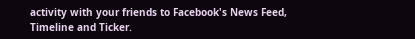activity with your friends to Facebook's News Feed, Timeline and Ticker.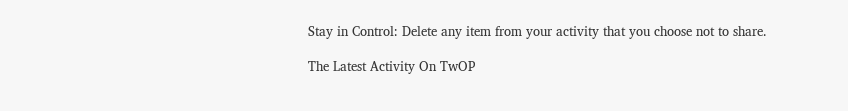Stay in Control: Delete any item from your activity that you choose not to share.

The Latest Activity On TwOP